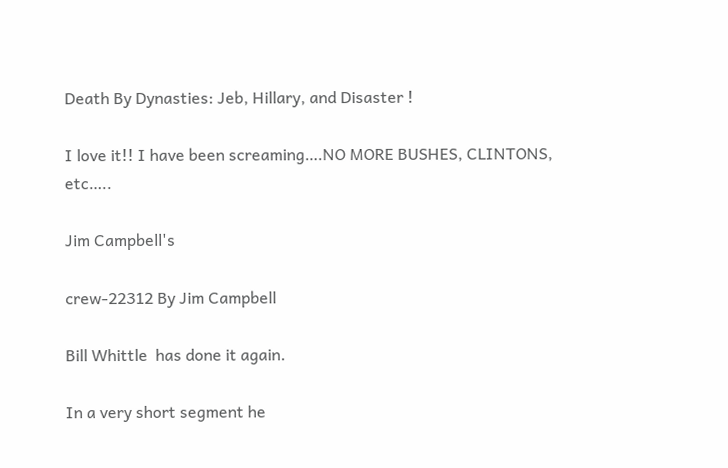Death By Dynasties: Jeb, Hillary, and Disaster !

I love it!! I have been screaming….NO MORE BUSHES, CLINTONS, etc…..

Jim Campbell's

crew-22312 By Jim Campbell

Bill Whittle  has done it again.

In a very short segment he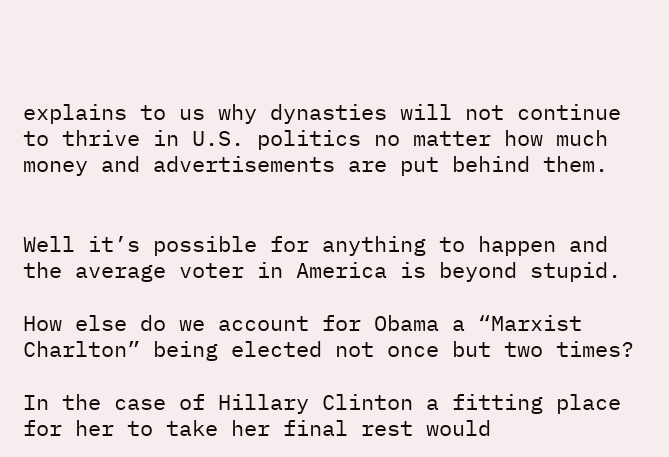explains to us why dynasties will not continue to thrive in U.S. politics no matter how much money and advertisements are put behind them.


Well it’s possible for anything to happen and the average voter in America is beyond stupid.

How else do we account for Obama a “Marxist Charlton” being elected not once but two times?

In the case of Hillary Clinton a fitting place for her to take her final rest would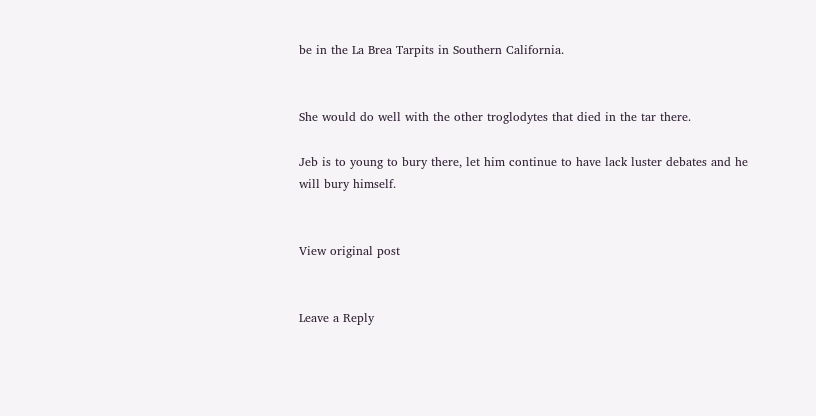be in the La Brea Tarpits in Southern California.


She would do well with the other troglodytes that died in the tar there.

Jeb is to young to bury there, let him continue to have lack luster debates and he will bury himself.


View original post


Leave a Reply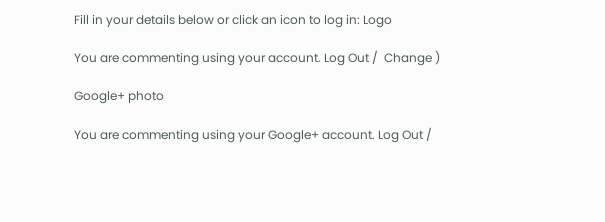Fill in your details below or click an icon to log in: Logo

You are commenting using your account. Log Out /  Change )

Google+ photo

You are commenting using your Google+ account. Log Out /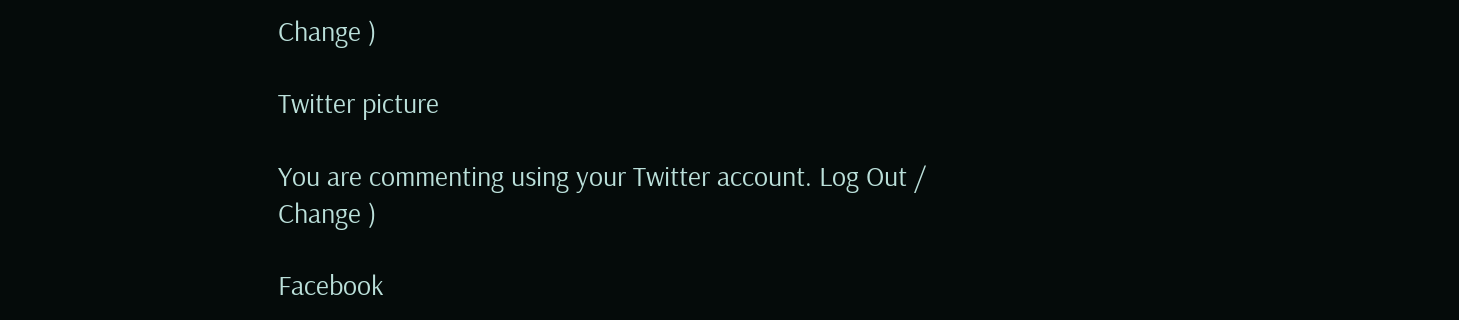Change )

Twitter picture

You are commenting using your Twitter account. Log Out /  Change )

Facebook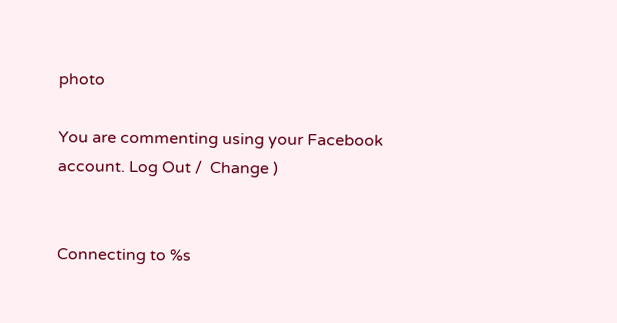photo

You are commenting using your Facebook account. Log Out /  Change )


Connecting to %s